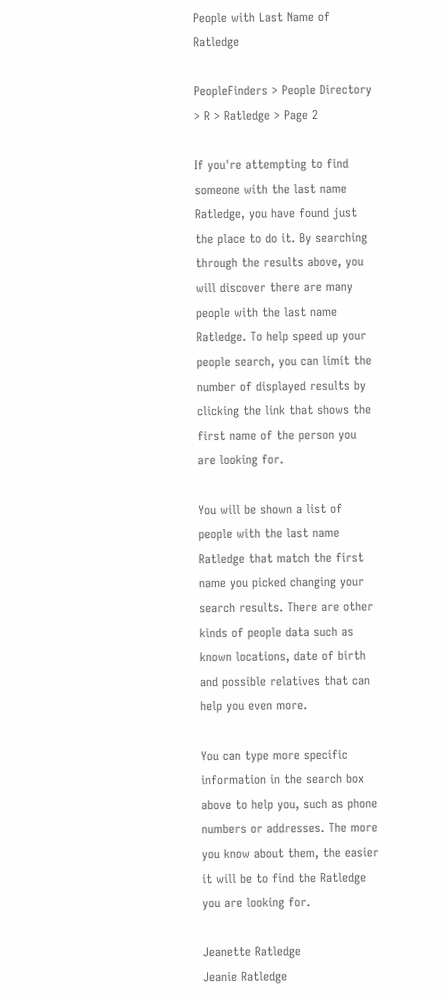People with Last Name of Ratledge

PeopleFinders > People Directory > R > Ratledge > Page 2

If you're attempting to find someone with the last name Ratledge, you have found just the place to do it. By searching through the results above, you will discover there are many people with the last name Ratledge. To help speed up your people search, you can limit the number of displayed results by clicking the link that shows the first name of the person you are looking for.

You will be shown a list of people with the last name Ratledge that match the first name you picked changing your search results. There are other kinds of people data such as known locations, date of birth and possible relatives that can help you even more.

You can type more specific information in the search box above to help you, such as phone numbers or addresses. The more you know about them, the easier it will be to find the Ratledge you are looking for.

Jeanette Ratledge
Jeanie Ratledge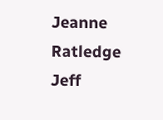Jeanne Ratledge
Jeff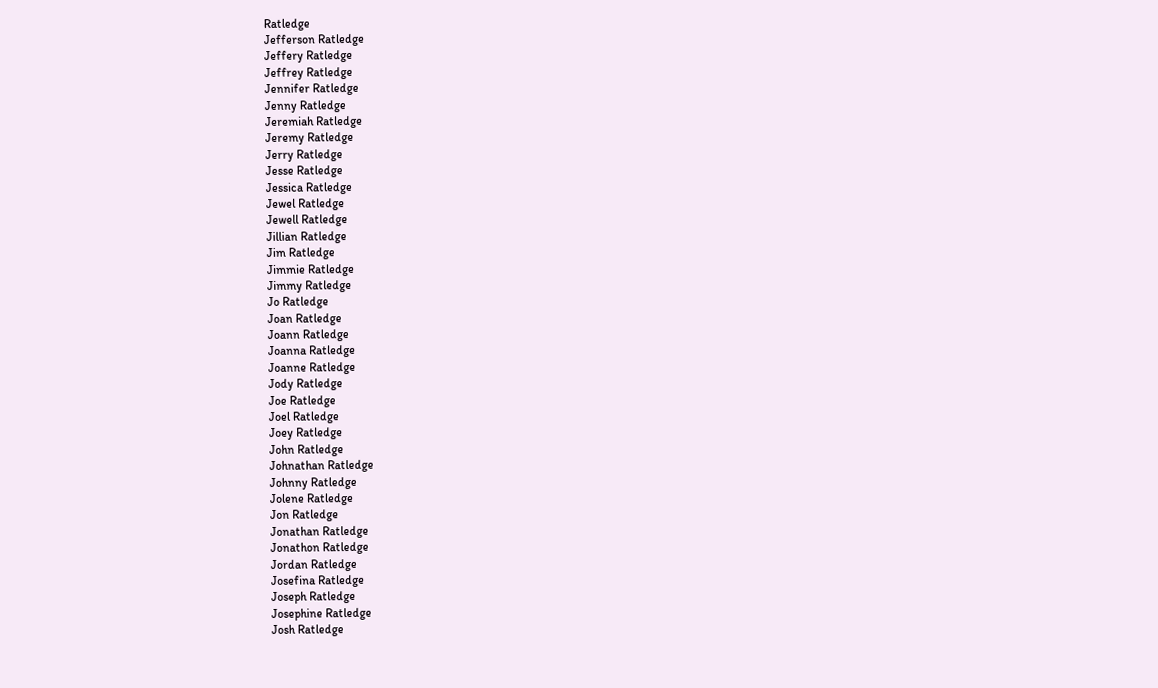Ratledge
Jefferson Ratledge
Jeffery Ratledge
Jeffrey Ratledge
Jennifer Ratledge
Jenny Ratledge
Jeremiah Ratledge
Jeremy Ratledge
Jerry Ratledge
Jesse Ratledge
Jessica Ratledge
Jewel Ratledge
Jewell Ratledge
Jillian Ratledge
Jim Ratledge
Jimmie Ratledge
Jimmy Ratledge
Jo Ratledge
Joan Ratledge
Joann Ratledge
Joanna Ratledge
Joanne Ratledge
Jody Ratledge
Joe Ratledge
Joel Ratledge
Joey Ratledge
John Ratledge
Johnathan Ratledge
Johnny Ratledge
Jolene Ratledge
Jon Ratledge
Jonathan Ratledge
Jonathon Ratledge
Jordan Ratledge
Josefina Ratledge
Joseph Ratledge
Josephine Ratledge
Josh Ratledge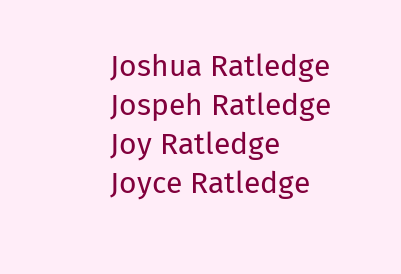Joshua Ratledge
Jospeh Ratledge
Joy Ratledge
Joyce Ratledge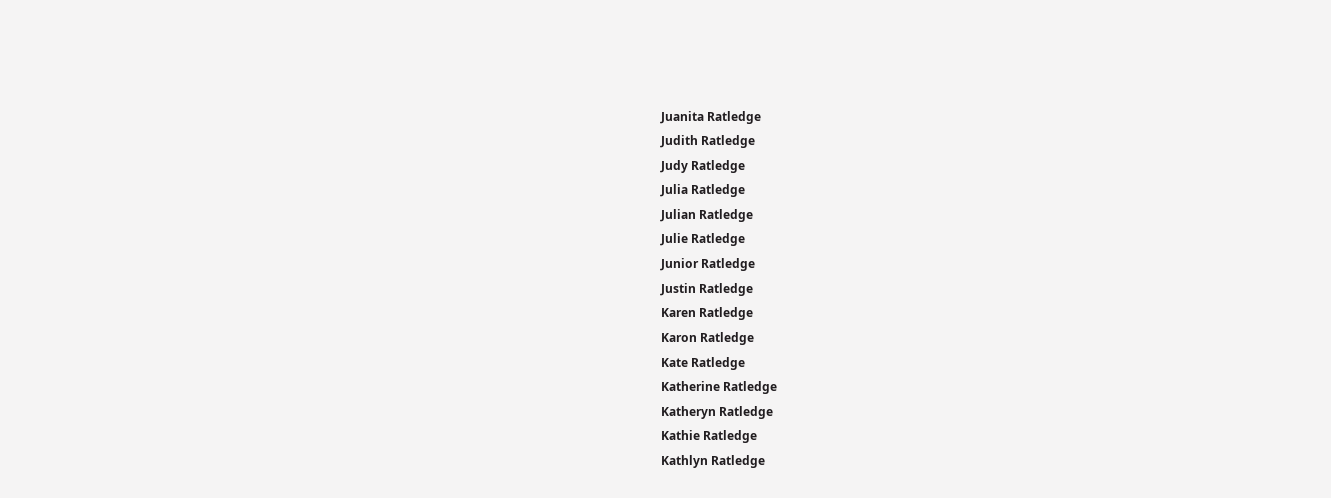Juanita Ratledge
Judith Ratledge
Judy Ratledge
Julia Ratledge
Julian Ratledge
Julie Ratledge
Junior Ratledge
Justin Ratledge
Karen Ratledge
Karon Ratledge
Kate Ratledge
Katherine Ratledge
Katheryn Ratledge
Kathie Ratledge
Kathlyn Ratledge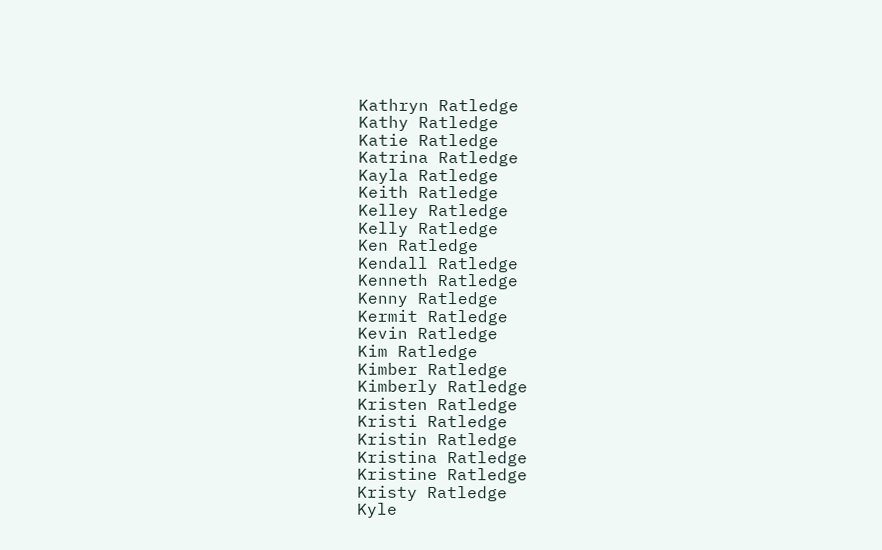Kathryn Ratledge
Kathy Ratledge
Katie Ratledge
Katrina Ratledge
Kayla Ratledge
Keith Ratledge
Kelley Ratledge
Kelly Ratledge
Ken Ratledge
Kendall Ratledge
Kenneth Ratledge
Kenny Ratledge
Kermit Ratledge
Kevin Ratledge
Kim Ratledge
Kimber Ratledge
Kimberly Ratledge
Kristen Ratledge
Kristi Ratledge
Kristin Ratledge
Kristina Ratledge
Kristine Ratledge
Kristy Ratledge
Kyle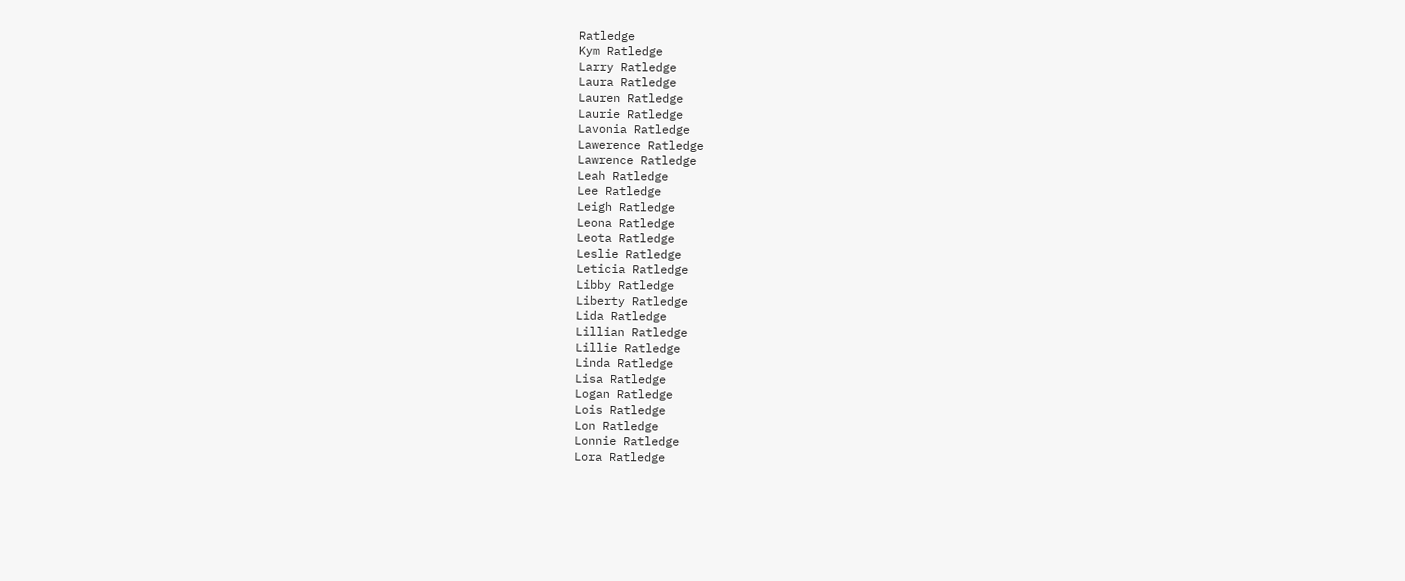Ratledge
Kym Ratledge
Larry Ratledge
Laura Ratledge
Lauren Ratledge
Laurie Ratledge
Lavonia Ratledge
Lawerence Ratledge
Lawrence Ratledge
Leah Ratledge
Lee Ratledge
Leigh Ratledge
Leona Ratledge
Leota Ratledge
Leslie Ratledge
Leticia Ratledge
Libby Ratledge
Liberty Ratledge
Lida Ratledge
Lillian Ratledge
Lillie Ratledge
Linda Ratledge
Lisa Ratledge
Logan Ratledge
Lois Ratledge
Lon Ratledge
Lonnie Ratledge
Lora Ratledge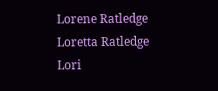Lorene Ratledge
Loretta Ratledge
Lori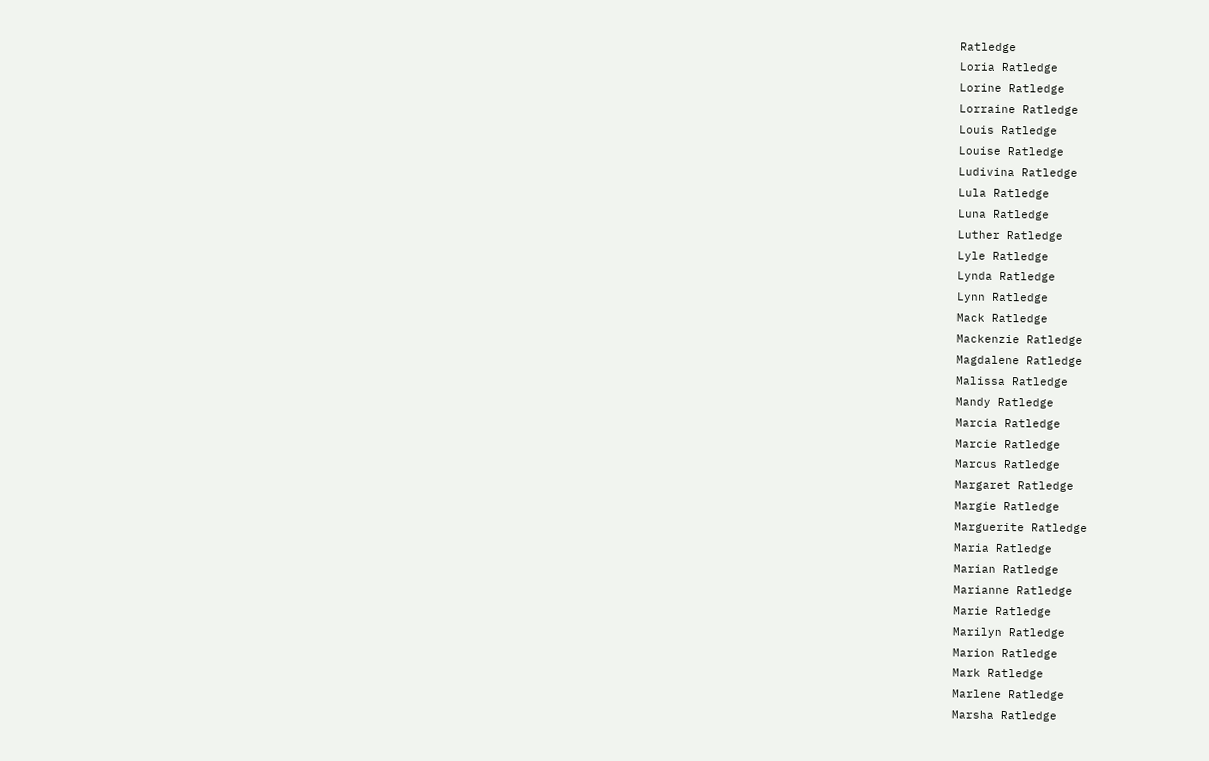Ratledge
Loria Ratledge
Lorine Ratledge
Lorraine Ratledge
Louis Ratledge
Louise Ratledge
Ludivina Ratledge
Lula Ratledge
Luna Ratledge
Luther Ratledge
Lyle Ratledge
Lynda Ratledge
Lynn Ratledge
Mack Ratledge
Mackenzie Ratledge
Magdalene Ratledge
Malissa Ratledge
Mandy Ratledge
Marcia Ratledge
Marcie Ratledge
Marcus Ratledge
Margaret Ratledge
Margie Ratledge
Marguerite Ratledge
Maria Ratledge
Marian Ratledge
Marianne Ratledge
Marie Ratledge
Marilyn Ratledge
Marion Ratledge
Mark Ratledge
Marlene Ratledge
Marsha Ratledge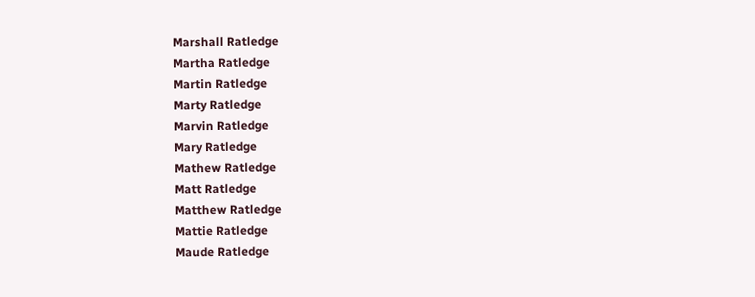Marshall Ratledge
Martha Ratledge
Martin Ratledge
Marty Ratledge
Marvin Ratledge
Mary Ratledge
Mathew Ratledge
Matt Ratledge
Matthew Ratledge
Mattie Ratledge
Maude Ratledge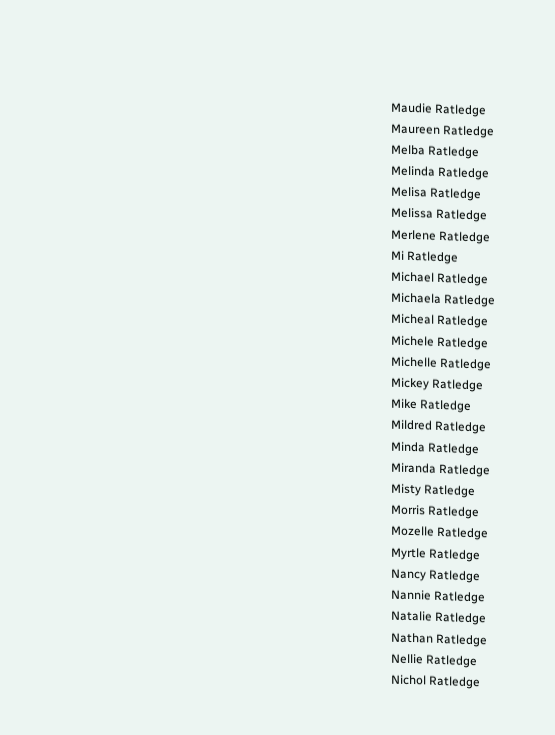Maudie Ratledge
Maureen Ratledge
Melba Ratledge
Melinda Ratledge
Melisa Ratledge
Melissa Ratledge
Merlene Ratledge
Mi Ratledge
Michael Ratledge
Michaela Ratledge
Micheal Ratledge
Michele Ratledge
Michelle Ratledge
Mickey Ratledge
Mike Ratledge
Mildred Ratledge
Minda Ratledge
Miranda Ratledge
Misty Ratledge
Morris Ratledge
Mozelle Ratledge
Myrtle Ratledge
Nancy Ratledge
Nannie Ratledge
Natalie Ratledge
Nathan Ratledge
Nellie Ratledge
Nichol Ratledge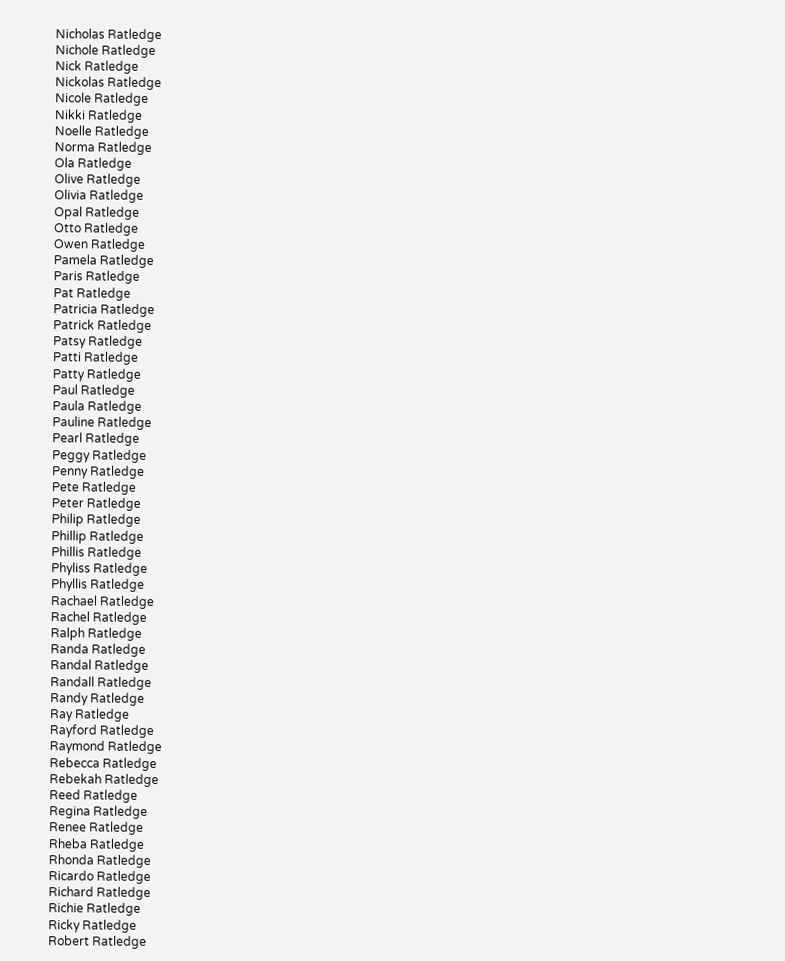Nicholas Ratledge
Nichole Ratledge
Nick Ratledge
Nickolas Ratledge
Nicole Ratledge
Nikki Ratledge
Noelle Ratledge
Norma Ratledge
Ola Ratledge
Olive Ratledge
Olivia Ratledge
Opal Ratledge
Otto Ratledge
Owen Ratledge
Pamela Ratledge
Paris Ratledge
Pat Ratledge
Patricia Ratledge
Patrick Ratledge
Patsy Ratledge
Patti Ratledge
Patty Ratledge
Paul Ratledge
Paula Ratledge
Pauline Ratledge
Pearl Ratledge
Peggy Ratledge
Penny Ratledge
Pete Ratledge
Peter Ratledge
Philip Ratledge
Phillip Ratledge
Phillis Ratledge
Phyliss Ratledge
Phyllis Ratledge
Rachael Ratledge
Rachel Ratledge
Ralph Ratledge
Randa Ratledge
Randal Ratledge
Randall Ratledge
Randy Ratledge
Ray Ratledge
Rayford Ratledge
Raymond Ratledge
Rebecca Ratledge
Rebekah Ratledge
Reed Ratledge
Regina Ratledge
Renee Ratledge
Rheba Ratledge
Rhonda Ratledge
Ricardo Ratledge
Richard Ratledge
Richie Ratledge
Ricky Ratledge
Robert Ratledge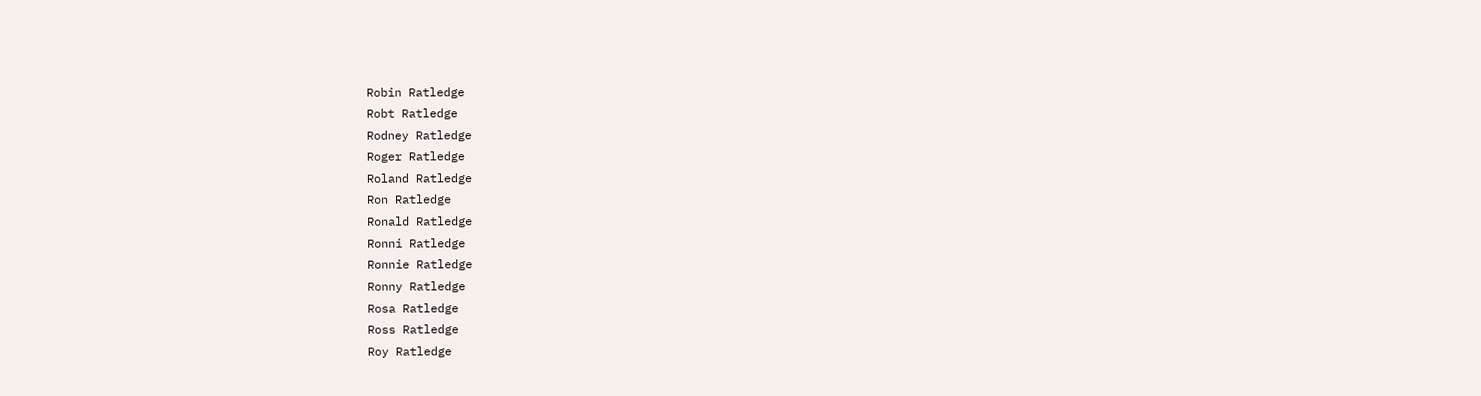Robin Ratledge
Robt Ratledge
Rodney Ratledge
Roger Ratledge
Roland Ratledge
Ron Ratledge
Ronald Ratledge
Ronni Ratledge
Ronnie Ratledge
Ronny Ratledge
Rosa Ratledge
Ross Ratledge
Roy Ratledge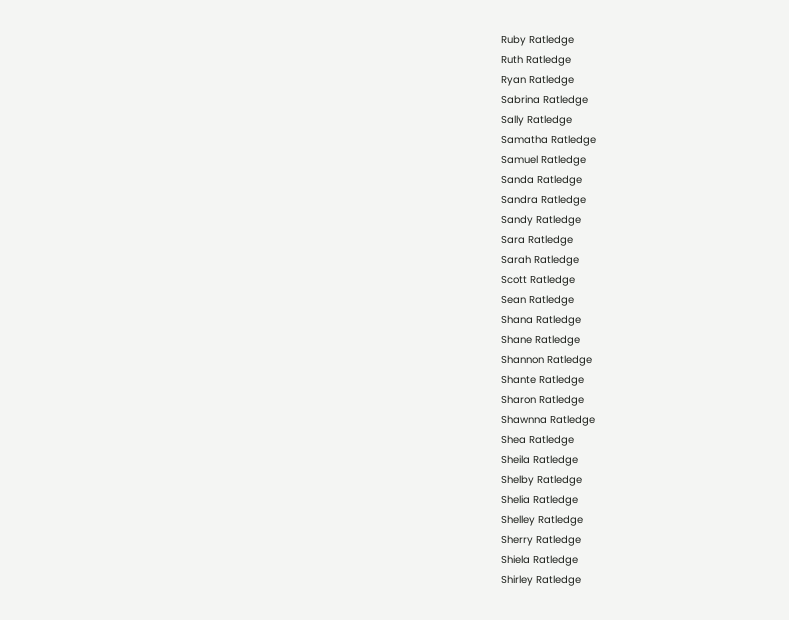Ruby Ratledge
Ruth Ratledge
Ryan Ratledge
Sabrina Ratledge
Sally Ratledge
Samatha Ratledge
Samuel Ratledge
Sanda Ratledge
Sandra Ratledge
Sandy Ratledge
Sara Ratledge
Sarah Ratledge
Scott Ratledge
Sean Ratledge
Shana Ratledge
Shane Ratledge
Shannon Ratledge
Shante Ratledge
Sharon Ratledge
Shawnna Ratledge
Shea Ratledge
Sheila Ratledge
Shelby Ratledge
Shelia Ratledge
Shelley Ratledge
Sherry Ratledge
Shiela Ratledge
Shirley Ratledge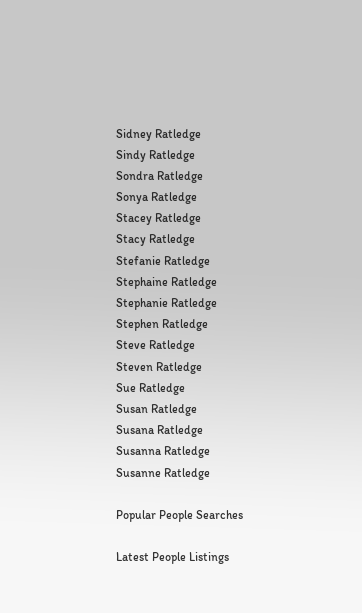Sidney Ratledge
Sindy Ratledge
Sondra Ratledge
Sonya Ratledge
Stacey Ratledge
Stacy Ratledge
Stefanie Ratledge
Stephaine Ratledge
Stephanie Ratledge
Stephen Ratledge
Steve Ratledge
Steven Ratledge
Sue Ratledge
Susan Ratledge
Susana Ratledge
Susanna Ratledge
Susanne Ratledge

Popular People Searches

Latest People Listings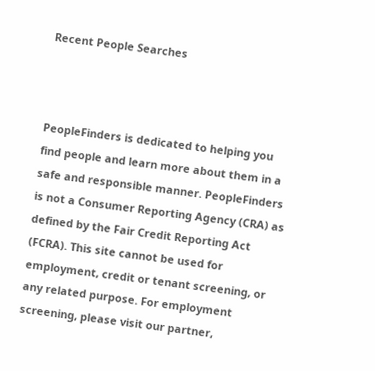Recent People Searches



PeopleFinders is dedicated to helping you find people and learn more about them in a safe and responsible manner. PeopleFinders is not a Consumer Reporting Agency (CRA) as defined by the Fair Credit Reporting Act (FCRA). This site cannot be used for employment, credit or tenant screening, or any related purpose. For employment screening, please visit our partner,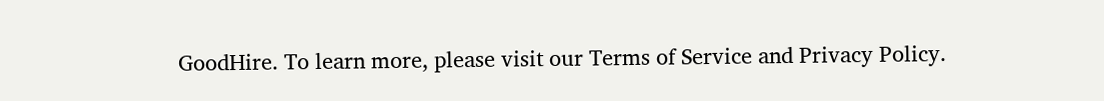GoodHire. To learn more, please visit our Terms of Service and Privacy Policy.